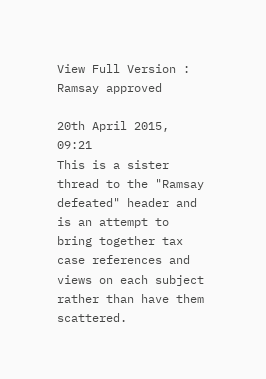View Full Version : Ramsay approved

20th April 2015, 09:21
This is a sister thread to the "Ramsay defeated" header and is an attempt to bring together tax case references and views on each subject rather than have them scattered.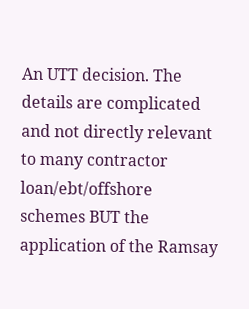An UTT decision. The details are complicated and not directly relevant to many contractor loan/ebt/offshore schemes BUT the application of the Ramsay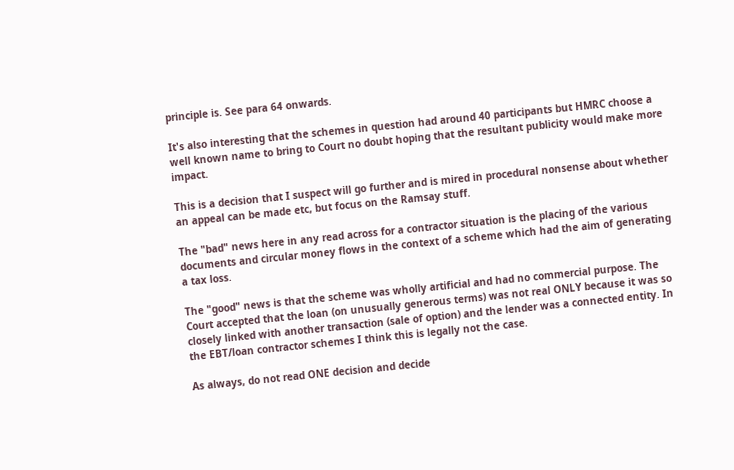principle is. See para 64 onwards.

It's also interesting that the schemes in question had around 40 participants but HMRC choose a well known name to bring to Court no doubt hoping that the resultant publicity would make more impact.

This is a decision that I suspect will go further and is mired in procedural nonsense about whether an appeal can be made etc, but focus on the Ramsay stuff.

The "bad" news here in any read across for a contractor situation is the placing of the various documents and circular money flows in the context of a scheme which had the aim of generating a tax loss.

The "good" news is that the scheme was wholly artificial and had no commercial purpose. The Court accepted that the loan (on unusually generous terms) was not real ONLY because it was so closely linked with another transaction (sale of option) and the lender was a connected entity. In the EBT/loan contractor schemes I think this is legally not the case.

As always, do not read ONE decision and decide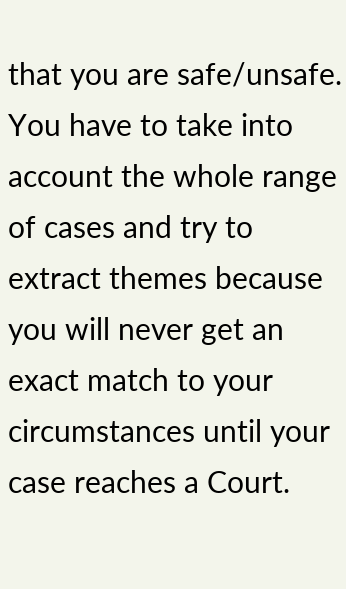that you are safe/unsafe. You have to take into account the whole range of cases and try to extract themes because you will never get an exact match to your circumstances until your case reaches a Court.